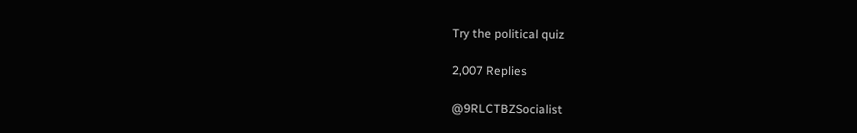Try the political quiz

2,007 Replies

@9RLCTBZSocialist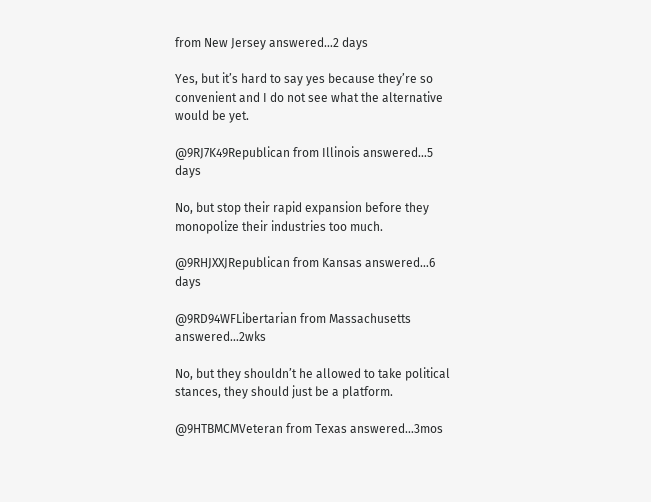from New Jersey answered…2 days

Yes, but it’s hard to say yes because they’re so convenient and I do not see what the alternative would be yet.

@9RJ7K49Republican from Illinois answered…5 days

No, but stop their rapid expansion before they monopolize their industries too much.

@9RHJXXJRepublican from Kansas answered…6 days

@9RD94WFLibertarian from Massachusetts answered…2wks

No, but they shouldn’t he allowed to take political stances, they should just be a platform.

@9HTBMCMVeteran from Texas answered…3mos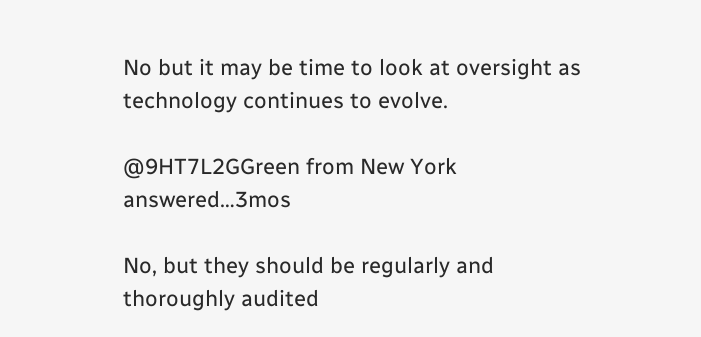No but it may be time to look at oversight as technology continues to evolve.

@9HT7L2GGreen from New York answered…3mos

No, but they should be regularly and thoroughly audited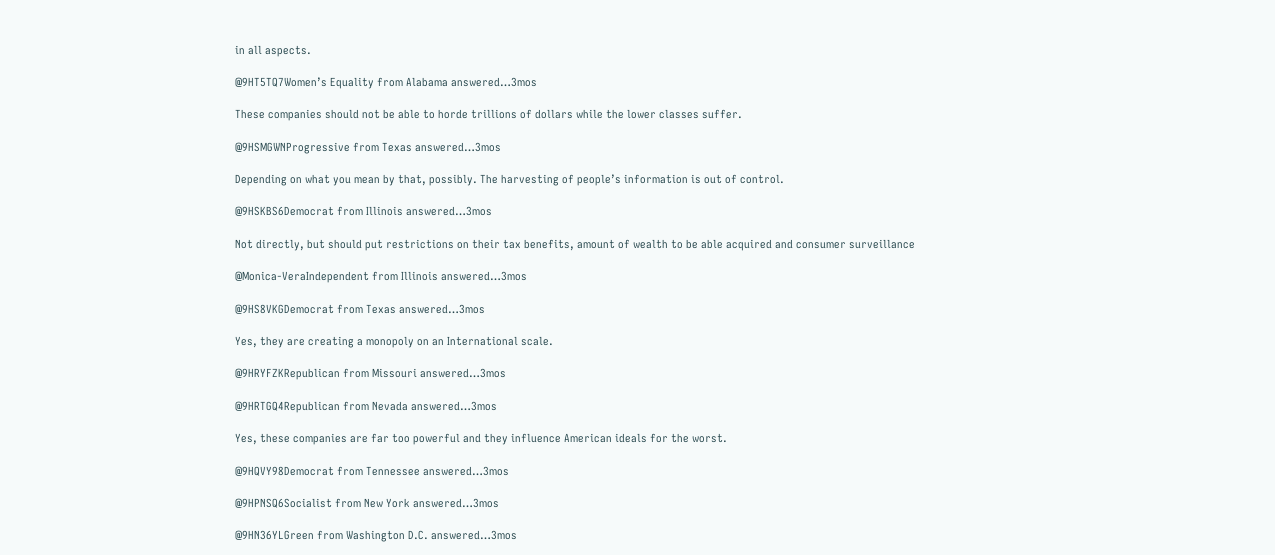in all aspects.

@9HT5TQ7Women’s Equality from Alabama answered…3mos

These companies should not be able to horde trillions of dollars while the lower classes suffer.

@9HSMGWNProgressive from Texas answered…3mos

Depending on what you mean by that, possibly. The harvesting of people’s information is out of control.

@9HSKBS6Democrat from Illinois answered…3mos

Not directly, but should put restrictions on their tax benefits, amount of wealth to be able acquired and consumer surveillance

@Monica-VeraIndependent from Illinois answered…3mos

@9HS8VKGDemocrat from Texas answered…3mos

Yes, they are creating a monopoly on an International scale.

@9HRYFZKRepublican from Missouri answered…3mos

@9HRTGQ4Republican from Nevada answered…3mos

Yes, these companies are far too powerful and they influence American ideals for the worst.

@9HQVY98Democrat from Tennessee answered…3mos

@9HPNSQ6Socialist from New York answered…3mos

@9HN36YLGreen from Washington D.C. answered…3mos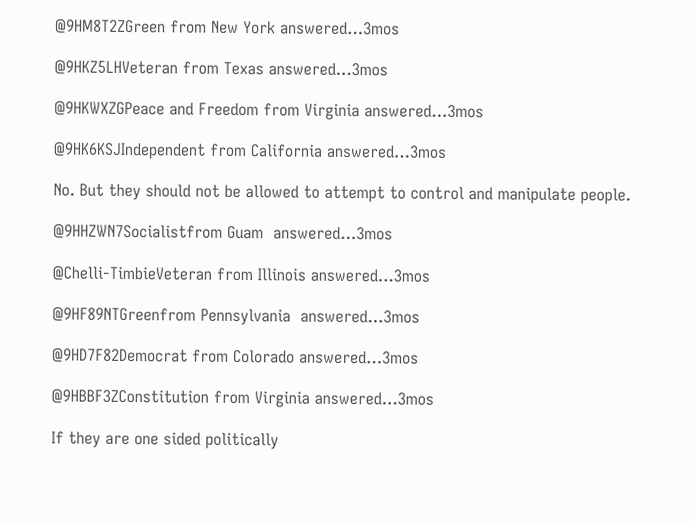@9HM8T2ZGreen from New York answered…3mos

@9HKZ5LHVeteran from Texas answered…3mos

@9HKWXZGPeace and Freedom from Virginia answered…3mos

@9HK6KSJIndependent from California answered…3mos

No. But they should not be allowed to attempt to control and manipulate people.

@9HHZWN7Socialistfrom Guam  answered…3mos

@Chelli-TimbieVeteran from Illinois answered…3mos

@9HF89NTGreenfrom Pennsylvania  answered…3mos

@9HD7F82Democrat from Colorado answered…3mos

@9HBBF3ZConstitution from Virginia answered…3mos

If they are one sided politically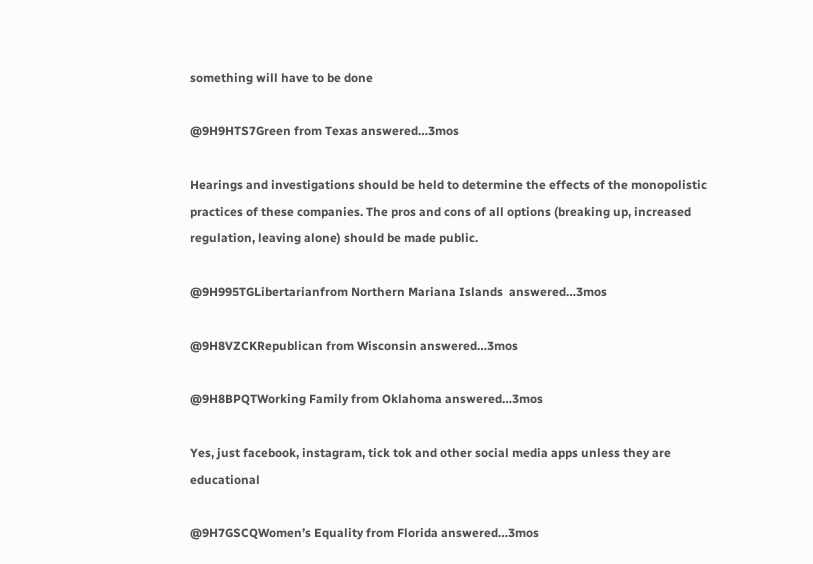something will have to be done

@9H9HTS7Green from Texas answered…3mos

Hearings and investigations should be held to determine the effects of the monopolistic practices of these companies. The pros and cons of all options (breaking up, increased regulation, leaving alone) should be made public.

@9H995TGLibertarianfrom Northern Mariana Islands  answered…3mos

@9H8VZCKRepublican from Wisconsin answered…3mos

@9H8BPQTWorking Family from Oklahoma answered…3mos

Yes, just facebook, instagram, tick tok and other social media apps unless they are educational

@9H7GSCQWomen’s Equality from Florida answered…3mos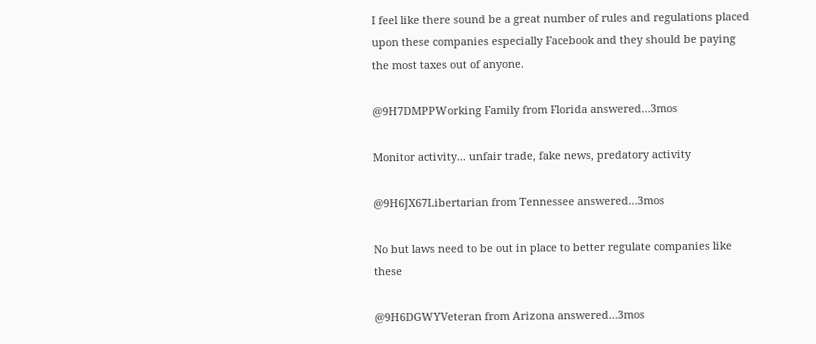I feel like there sound be a great number of rules and regulations placed upon these companies especially Facebook and they should be paying the most taxes out of anyone.

@9H7DMPPWorking Family from Florida answered…3mos

Monitor activity... unfair trade, fake news, predatory activity

@9H6JX67Libertarian from Tennessee answered…3mos

No but laws need to be out in place to better regulate companies like these

@9H6DGWYVeteran from Arizona answered…3mos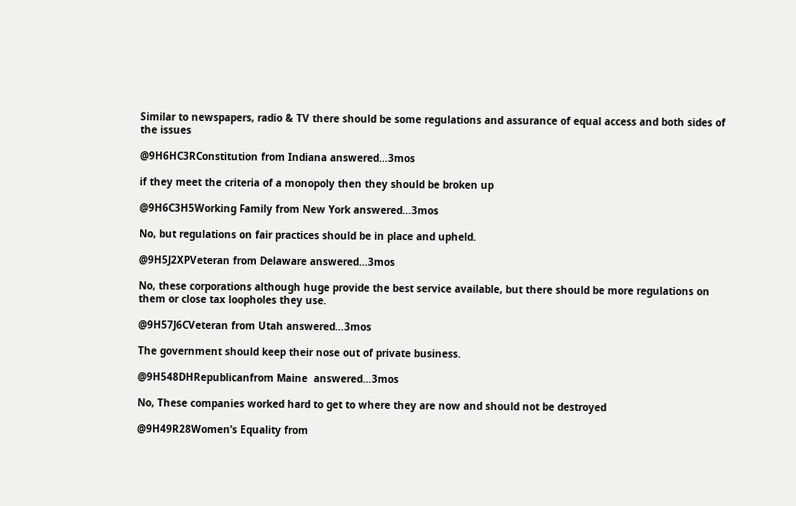Similar to newspapers, radio & TV there should be some regulations and assurance of equal access and both sides of the issues

@9H6HC3RConstitution from Indiana answered…3mos

if they meet the criteria of a monopoly then they should be broken up

@9H6C3H5Working Family from New York answered…3mos

No, but regulations on fair practices should be in place and upheld.

@9H5J2XPVeteran from Delaware answered…3mos

No, these corporations although huge provide the best service available, but there should be more regulations on them or close tax loopholes they use.

@9H57J6CVeteran from Utah answered…3mos

The government should keep their nose out of private business.

@9H548DHRepublicanfrom Maine  answered…3mos

No, These companies worked hard to get to where they are now and should not be destroyed

@9H49R28Women’s Equality from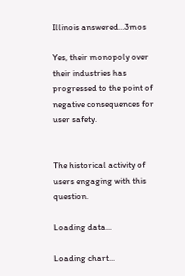Illinois answered…3mos

Yes, their monopoly over their industries has progressed to the point of negative consequences for user safety.


The historical activity of users engaging with this question.

Loading data...

Loading chart...